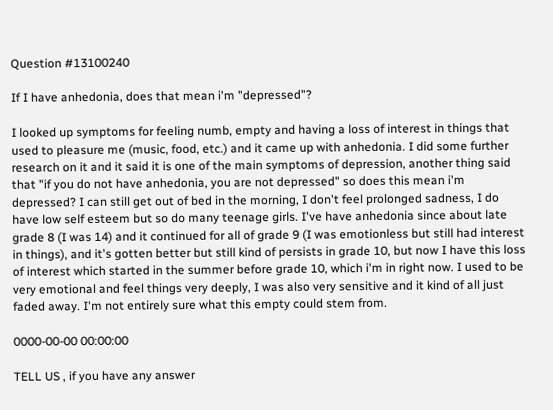Question #13100240

If I have anhedonia, does that mean i'm "depressed"?

I looked up symptoms for feeling numb, empty and having a loss of interest in things that used to pleasure me (music, food, etc.) and it came up with anhedonia. I did some further research on it and it said it is one of the main symptoms of depression, another thing said that "if you do not have anhedonia, you are not depressed" so does this mean i'm depressed? I can still get out of bed in the morning, I don't feel prolonged sadness, I do have low self esteem but so do many teenage girls. I've have anhedonia since about late grade 8 (I was 14) and it continued for all of grade 9 (I was emotionless but still had interest in things), and it's gotten better but still kind of persists in grade 10, but now I have this loss of interest which started in the summer before grade 10, which i'm in right now. I used to be very emotional and feel things very deeply, I was also very sensitive and it kind of all just faded away. I'm not entirely sure what this empty could stem from.

0000-00-00 00:00:00

TELL US , if you have any answer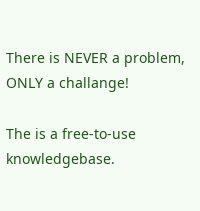There is NEVER a problem, ONLY a challange!

The is a free-to-use knowledgebase.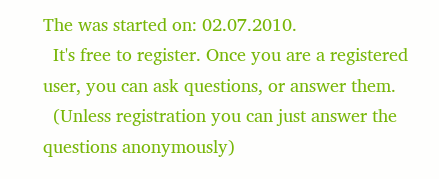The was started on: 02.07.2010.
  It's free to register. Once you are a registered user, you can ask questions, or answer them.
  (Unless registration you can just answer the questions anonymously)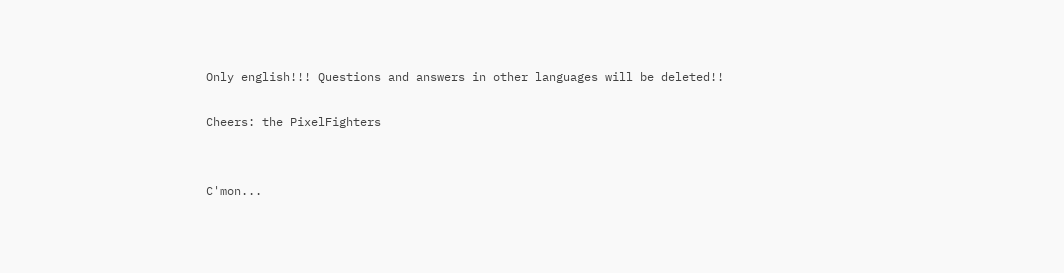Only english!!! Questions and answers in other languages will be deleted!!

Cheers: the PixelFighters


C'mon...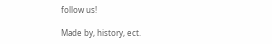follow us!

Made by, history, ect.